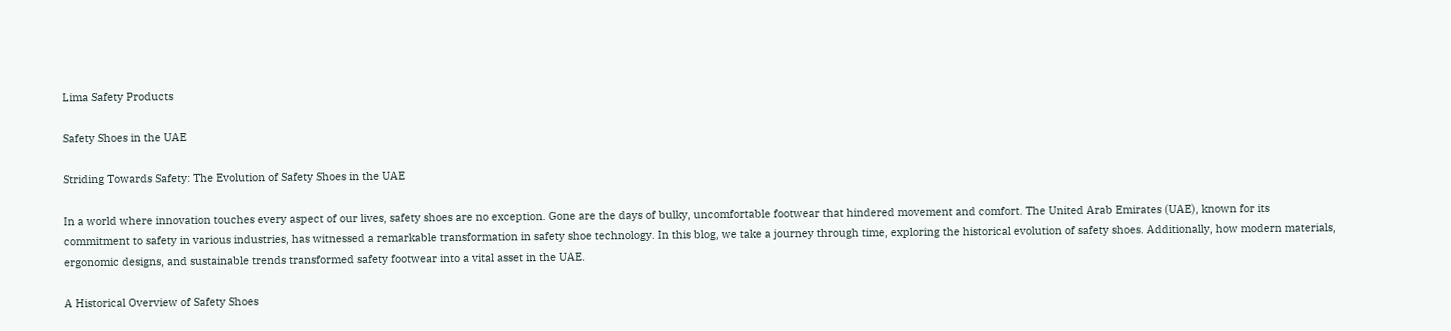Lima Safety Products

Safety Shoes in the UAE

Striding Towards Safety: The Evolution of Safety Shoes in the UAE

In a world where innovation touches every aspect of our lives, safety shoes are no exception. Gone are the days of bulky, uncomfortable footwear that hindered movement and comfort. The United Arab Emirates (UAE), known for its commitment to safety in various industries, has witnessed a remarkable transformation in safety shoe technology. In this blog, we take a journey through time, exploring the historical evolution of safety shoes. Additionally, how modern materials, ergonomic designs, and sustainable trends transformed safety footwear into a vital asset in the UAE.

A Historical Overview of Safety Shoes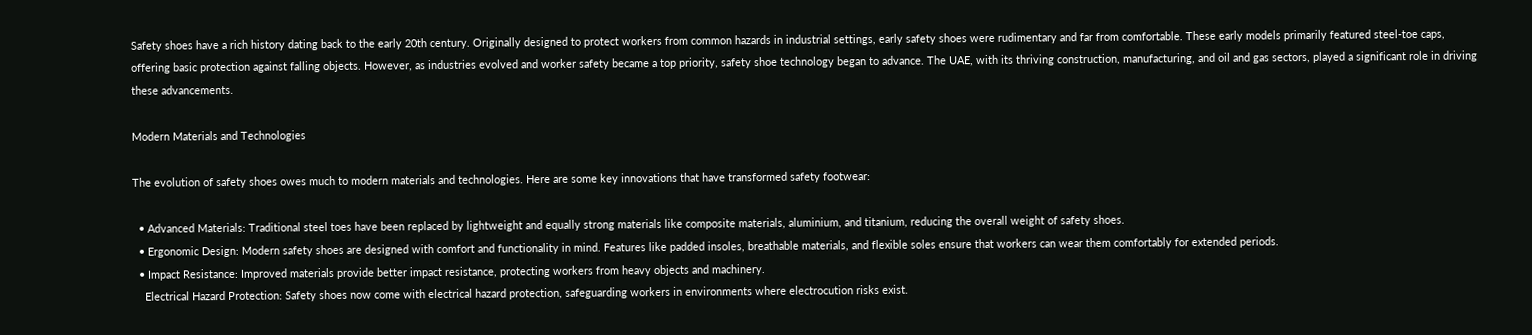Safety shoes have a rich history dating back to the early 20th century. Originally designed to protect workers from common hazards in industrial settings, early safety shoes were rudimentary and far from comfortable. These early models primarily featured steel-toe caps, offering basic protection against falling objects. However, as industries evolved and worker safety became a top priority, safety shoe technology began to advance. The UAE, with its thriving construction, manufacturing, and oil and gas sectors, played a significant role in driving these advancements.

Modern Materials and Technologies

The evolution of safety shoes owes much to modern materials and technologies. Here are some key innovations that have transformed safety footwear:

  • Advanced Materials: Traditional steel toes have been replaced by lightweight and equally strong materials like composite materials, aluminium, and titanium, reducing the overall weight of safety shoes.
  • Ergonomic Design: Modern safety shoes are designed with comfort and functionality in mind. Features like padded insoles, breathable materials, and flexible soles ensure that workers can wear them comfortably for extended periods.
  • Impact Resistance: Improved materials provide better impact resistance, protecting workers from heavy objects and machinery.
    Electrical Hazard Protection: Safety shoes now come with electrical hazard protection, safeguarding workers in environments where electrocution risks exist.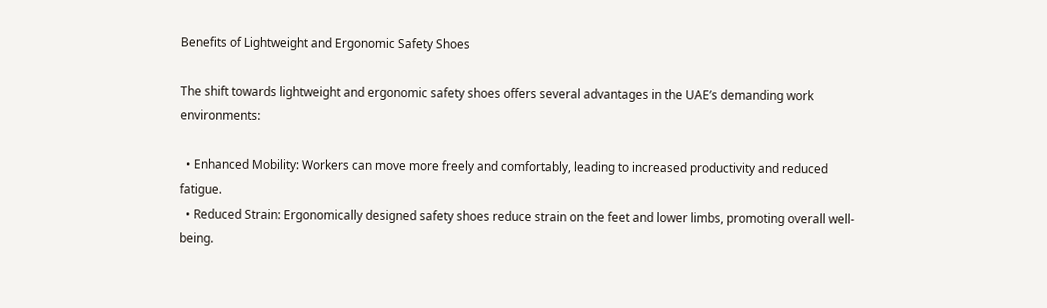Benefits of Lightweight and Ergonomic Safety Shoes

The shift towards lightweight and ergonomic safety shoes offers several advantages in the UAE’s demanding work environments:

  • Enhanced Mobility: Workers can move more freely and comfortably, leading to increased productivity and reduced fatigue.
  • Reduced Strain: Ergonomically designed safety shoes reduce strain on the feet and lower limbs, promoting overall well-being.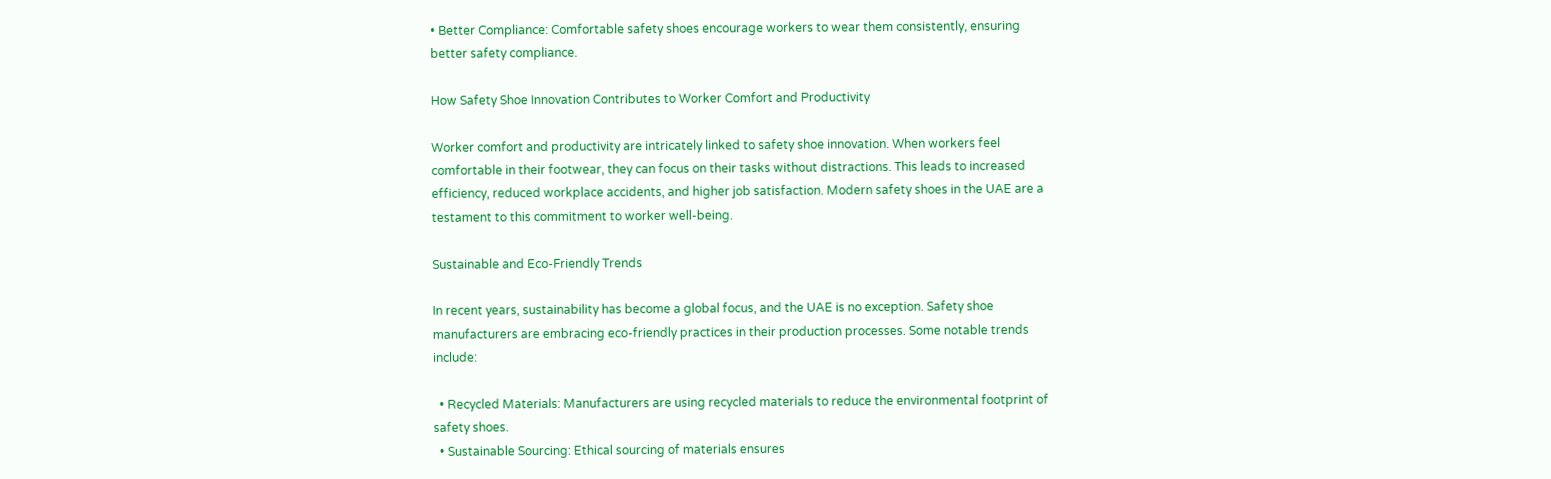• Better Compliance: Comfortable safety shoes encourage workers to wear them consistently, ensuring better safety compliance.

How Safety Shoe Innovation Contributes to Worker Comfort and Productivity

Worker comfort and productivity are intricately linked to safety shoe innovation. When workers feel comfortable in their footwear, they can focus on their tasks without distractions. This leads to increased efficiency, reduced workplace accidents, and higher job satisfaction. Modern safety shoes in the UAE are a testament to this commitment to worker well-being.

Sustainable and Eco-Friendly Trends

In recent years, sustainability has become a global focus, and the UAE is no exception. Safety shoe manufacturers are embracing eco-friendly practices in their production processes. Some notable trends include:

  • Recycled Materials: Manufacturers are using recycled materials to reduce the environmental footprint of safety shoes.
  • Sustainable Sourcing: Ethical sourcing of materials ensures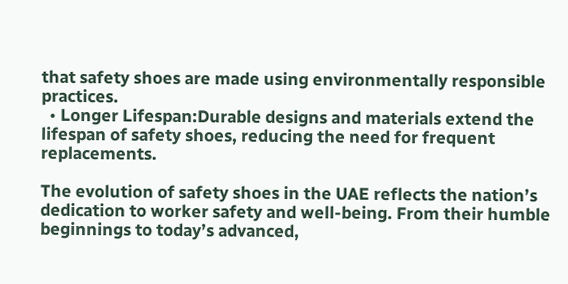that safety shoes are made using environmentally responsible practices.
  • Longer Lifespan:Durable designs and materials extend the lifespan of safety shoes, reducing the need for frequent replacements.

The evolution of safety shoes in the UAE reflects the nation’s dedication to worker safety and well-being. From their humble beginnings to today’s advanced,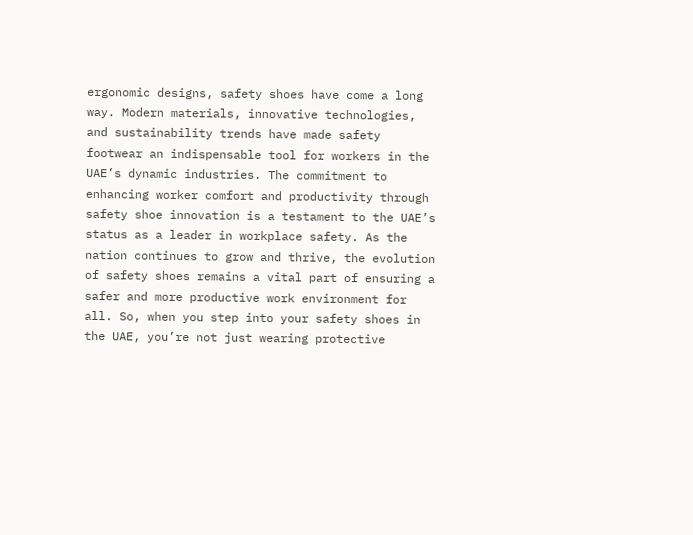ergonomic designs, safety shoes have come a long way. Modern materials, innovative technologies, and sustainability trends have made safety footwear an indispensable tool for workers in the UAE’s dynamic industries. The commitment to enhancing worker comfort and productivity through safety shoe innovation is a testament to the UAE’s status as a leader in workplace safety. As the nation continues to grow and thrive, the evolution of safety shoes remains a vital part of ensuring a safer and more productive work environment for all. So, when you step into your safety shoes in the UAE, you’re not just wearing protective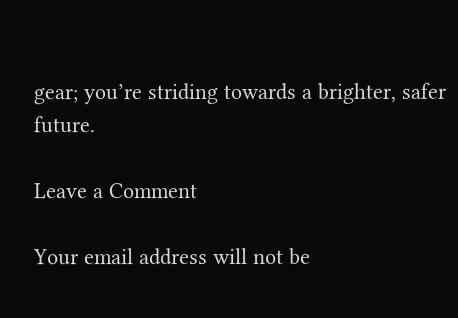gear; you’re striding towards a brighter, safer future.

Leave a Comment

Your email address will not be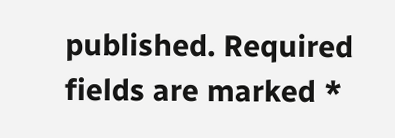published. Required fields are marked *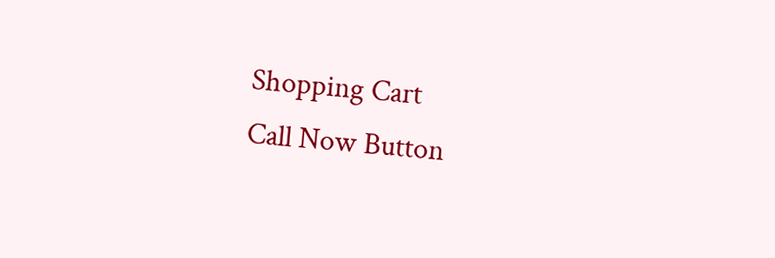Shopping Cart
Call Now Button